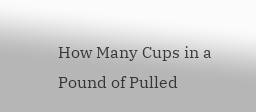How Many Cups in a Pound of Pulled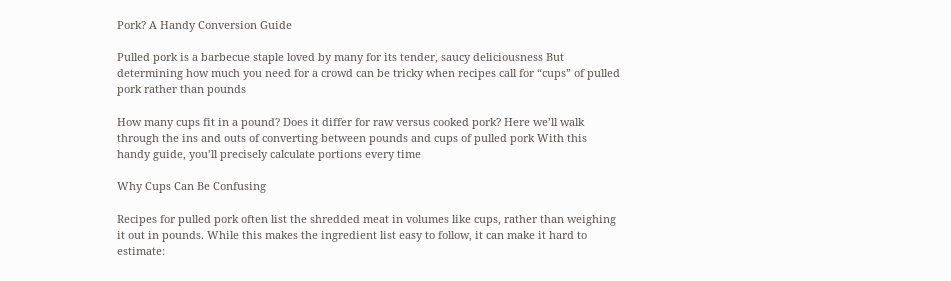Pork? A Handy Conversion Guide

Pulled pork is a barbecue staple loved by many for its tender, saucy deliciousness But determining how much you need for a crowd can be tricky when recipes call for “cups” of pulled pork rather than pounds

How many cups fit in a pound? Does it differ for raw versus cooked pork? Here we’ll walk through the ins and outs of converting between pounds and cups of pulled pork With this handy guide, you’ll precisely calculate portions every time

Why Cups Can Be Confusing

Recipes for pulled pork often list the shredded meat in volumes like cups, rather than weighing it out in pounds. While this makes the ingredient list easy to follow, it can make it hard to estimate: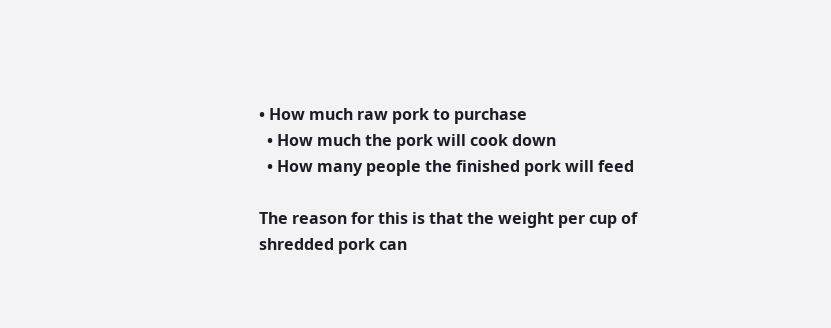• How much raw pork to purchase
  • How much the pork will cook down
  • How many people the finished pork will feed

The reason for this is that the weight per cup of shredded pork can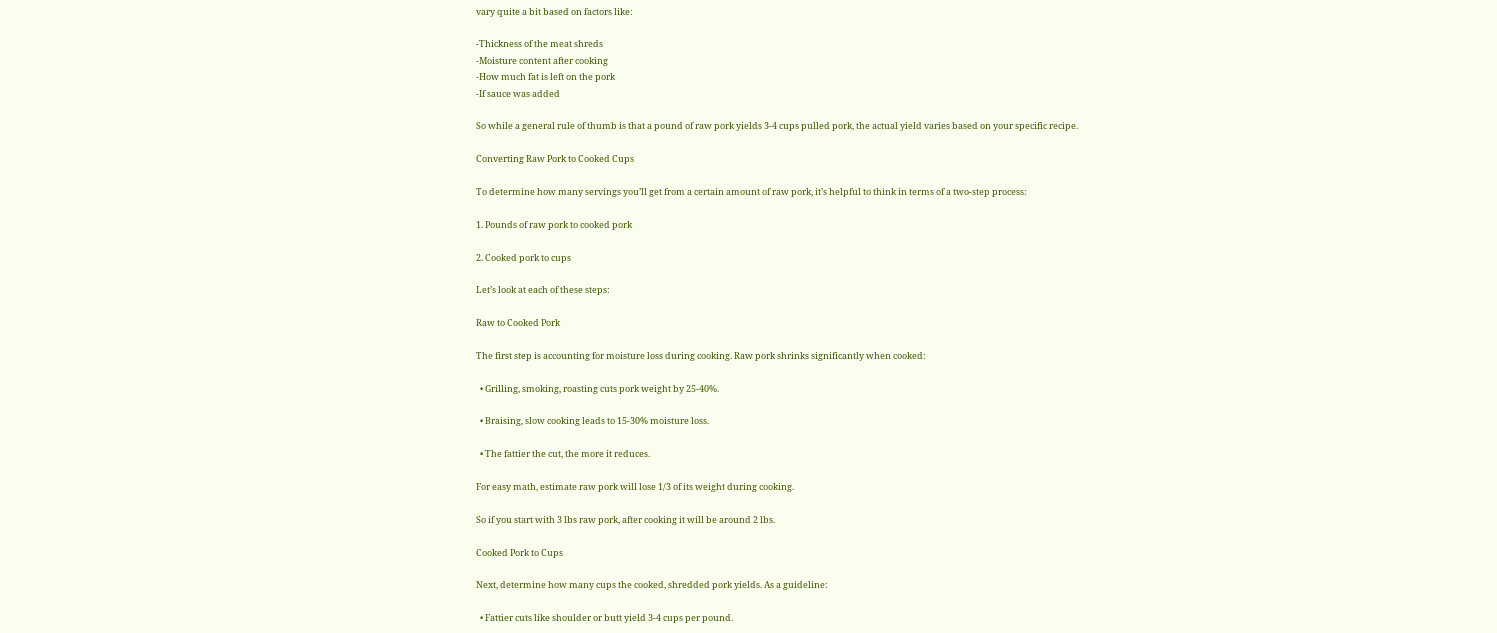vary quite a bit based on factors like:

-Thickness of the meat shreds
-Moisture content after cooking
-How much fat is left on the pork
-If sauce was added

So while a general rule of thumb is that a pound of raw pork yields 3-4 cups pulled pork, the actual yield varies based on your specific recipe.

Converting Raw Pork to Cooked Cups

To determine how many servings you’ll get from a certain amount of raw pork, it’s helpful to think in terms of a two-step process:

1. Pounds of raw pork to cooked pork

2. Cooked pork to cups

Let’s look at each of these steps:

Raw to Cooked Pork

The first step is accounting for moisture loss during cooking. Raw pork shrinks significantly when cooked:

  • Grilling, smoking, roasting cuts pork weight by 25-40%.

  • Braising, slow cooking leads to 15-30% moisture loss.

  • The fattier the cut, the more it reduces.

For easy math, estimate raw pork will lose 1/3 of its weight during cooking.

So if you start with 3 lbs raw pork, after cooking it will be around 2 lbs.

Cooked Pork to Cups

Next, determine how many cups the cooked, shredded pork yields. As a guideline:

  • Fattier cuts like shoulder or butt yield 3-4 cups per pound.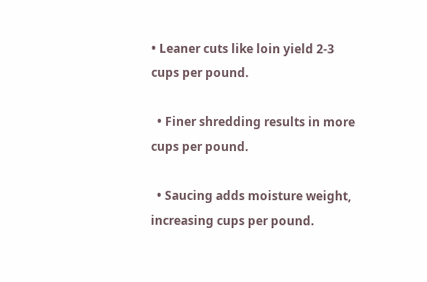• Leaner cuts like loin yield 2-3 cups per pound.

  • Finer shredding results in more cups per pound.

  • Saucing adds moisture weight, increasing cups per pound.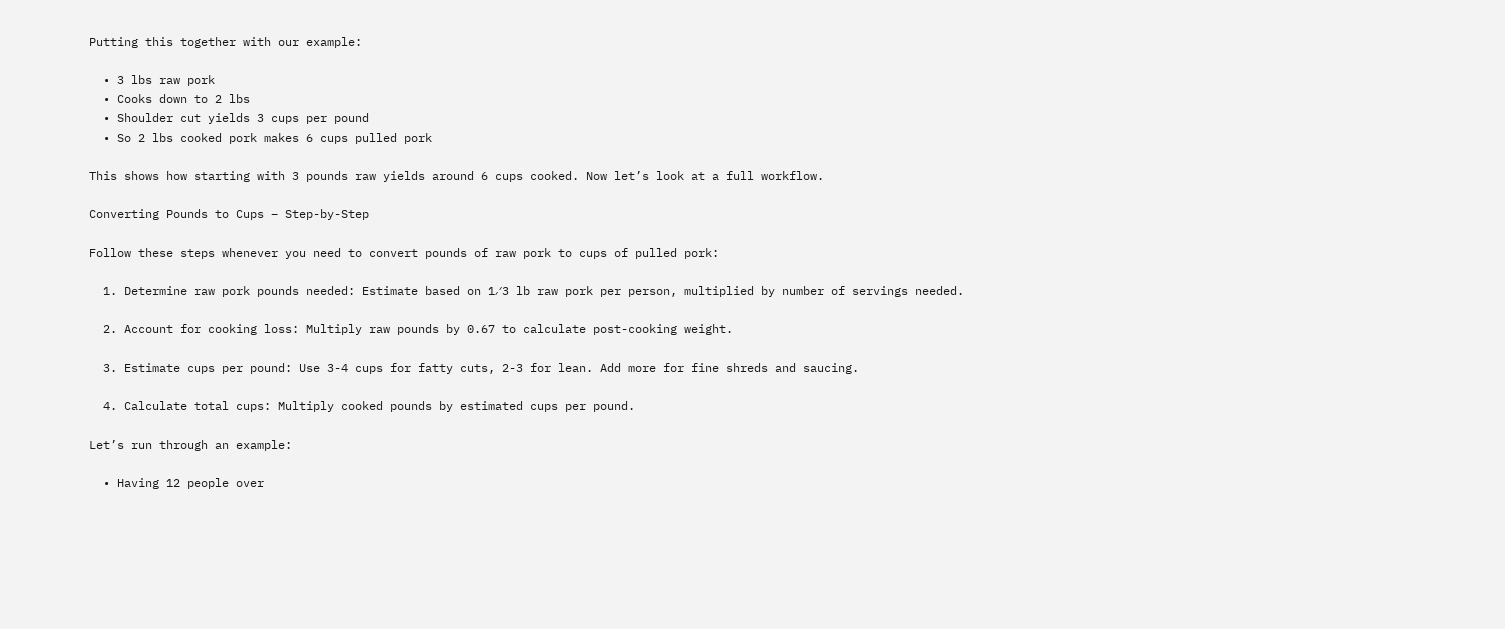Putting this together with our example:

  • 3 lbs raw pork
  • Cooks down to 2 lbs
  • Shoulder cut yields 3 cups per pound
  • So 2 lbs cooked pork makes 6 cups pulled pork

This shows how starting with 3 pounds raw yields around 6 cups cooked. Now let’s look at a full workflow.

Converting Pounds to Cups – Step-by-Step

Follow these steps whenever you need to convert pounds of raw pork to cups of pulled pork:

  1. Determine raw pork pounds needed: Estimate based on 1⁄3 lb raw pork per person, multiplied by number of servings needed.

  2. Account for cooking loss: Multiply raw pounds by 0.67 to calculate post-cooking weight.

  3. Estimate cups per pound: Use 3-4 cups for fatty cuts, 2-3 for lean. Add more for fine shreds and saucing.

  4. Calculate total cups: Multiply cooked pounds by estimated cups per pound.

Let’s run through an example:

  • Having 12 people over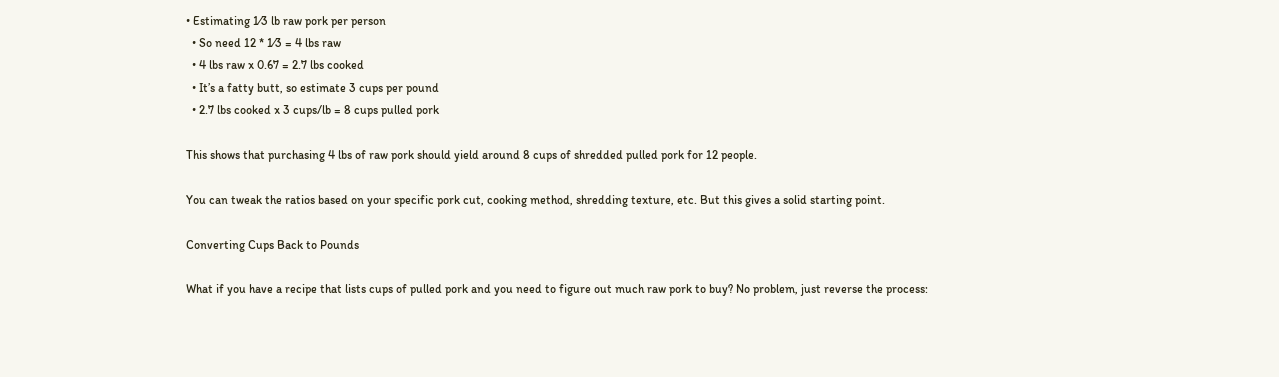• Estimating 1⁄3 lb raw pork per person
  • So need 12 * 1⁄3 = 4 lbs raw
  • 4 lbs raw x 0.67 = 2.7 lbs cooked
  • It’s a fatty butt, so estimate 3 cups per pound
  • 2.7 lbs cooked x 3 cups/lb = 8 cups pulled pork

This shows that purchasing 4 lbs of raw pork should yield around 8 cups of shredded pulled pork for 12 people.

You can tweak the ratios based on your specific pork cut, cooking method, shredding texture, etc. But this gives a solid starting point.

Converting Cups Back to Pounds

What if you have a recipe that lists cups of pulled pork and you need to figure out much raw pork to buy? No problem, just reverse the process: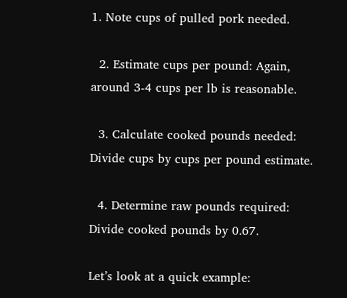1. Note cups of pulled pork needed.

  2. Estimate cups per pound: Again, around 3-4 cups per lb is reasonable.

  3. Calculate cooked pounds needed: Divide cups by cups per pound estimate.

  4. Determine raw pounds required: Divide cooked pounds by 0.67.

Let’s look at a quick example: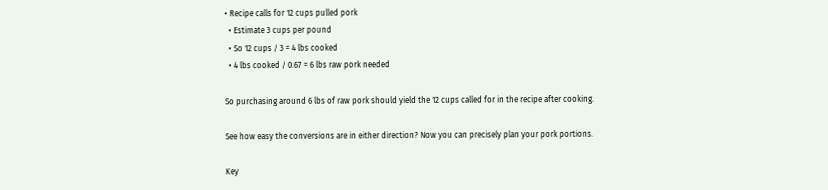• Recipe calls for 12 cups pulled pork
  • Estimate 3 cups per pound
  • So 12 cups / 3 = 4 lbs cooked
  • 4 lbs cooked / 0.67 = 6 lbs raw pork needed

So purchasing around 6 lbs of raw pork should yield the 12 cups called for in the recipe after cooking.

See how easy the conversions are in either direction? Now you can precisely plan your pork portions.

Key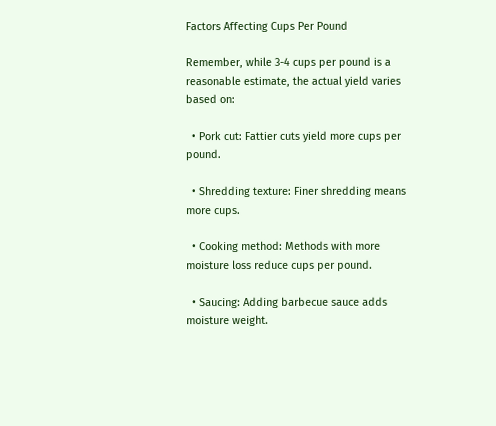Factors Affecting Cups Per Pound

Remember, while 3-4 cups per pound is a reasonable estimate, the actual yield varies based on:

  • Pork cut: Fattier cuts yield more cups per pound.

  • Shredding texture: Finer shredding means more cups.

  • Cooking method: Methods with more moisture loss reduce cups per pound.

  • Saucing: Adding barbecue sauce adds moisture weight.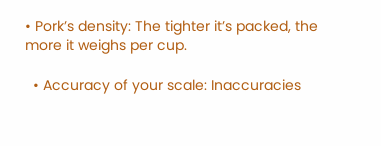• Pork’s density: The tighter it’s packed, the more it weighs per cup.

  • Accuracy of your scale: Inaccuracies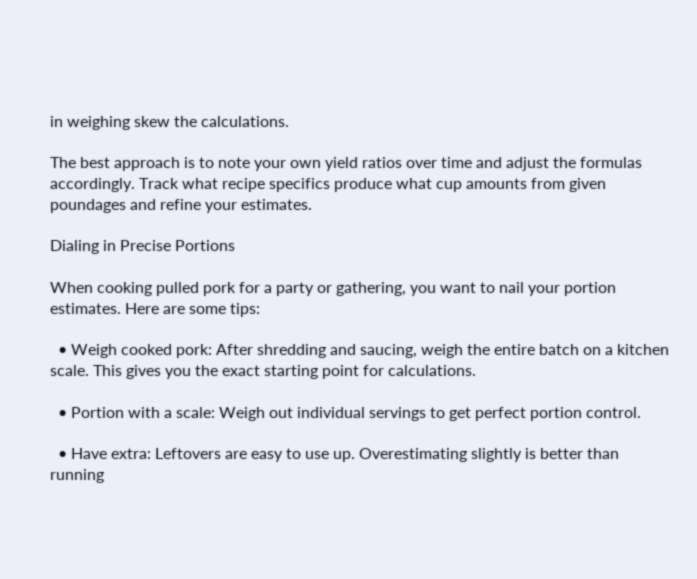in weighing skew the calculations.

The best approach is to note your own yield ratios over time and adjust the formulas accordingly. Track what recipe specifics produce what cup amounts from given poundages and refine your estimates.

Dialing in Precise Portions

When cooking pulled pork for a party or gathering, you want to nail your portion estimates. Here are some tips:

  • Weigh cooked pork: After shredding and saucing, weigh the entire batch on a kitchen scale. This gives you the exact starting point for calculations.

  • Portion with a scale: Weigh out individual servings to get perfect portion control.

  • Have extra: Leftovers are easy to use up. Overestimating slightly is better than running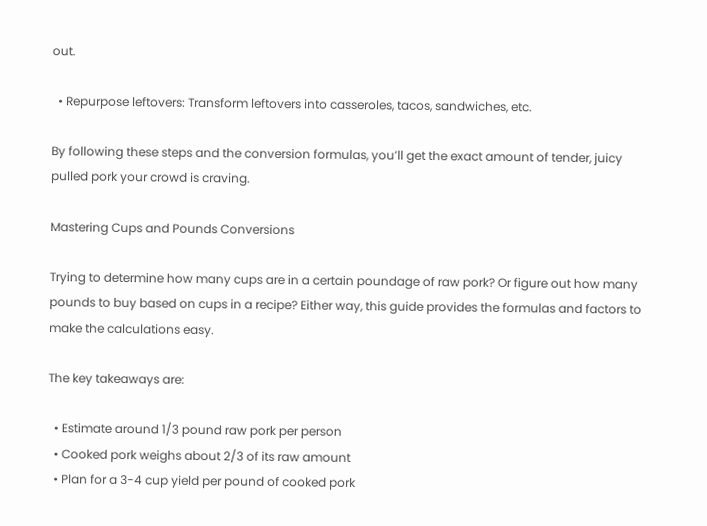out.

  • Repurpose leftovers: Transform leftovers into casseroles, tacos, sandwiches, etc.

By following these steps and the conversion formulas, you’ll get the exact amount of tender, juicy pulled pork your crowd is craving.

Mastering Cups and Pounds Conversions

Trying to determine how many cups are in a certain poundage of raw pork? Or figure out how many pounds to buy based on cups in a recipe? Either way, this guide provides the formulas and factors to make the calculations easy.

The key takeaways are:

  • Estimate around 1/3 pound raw pork per person
  • Cooked pork weighs about 2/3 of its raw amount
  • Plan for a 3-4 cup yield per pound of cooked pork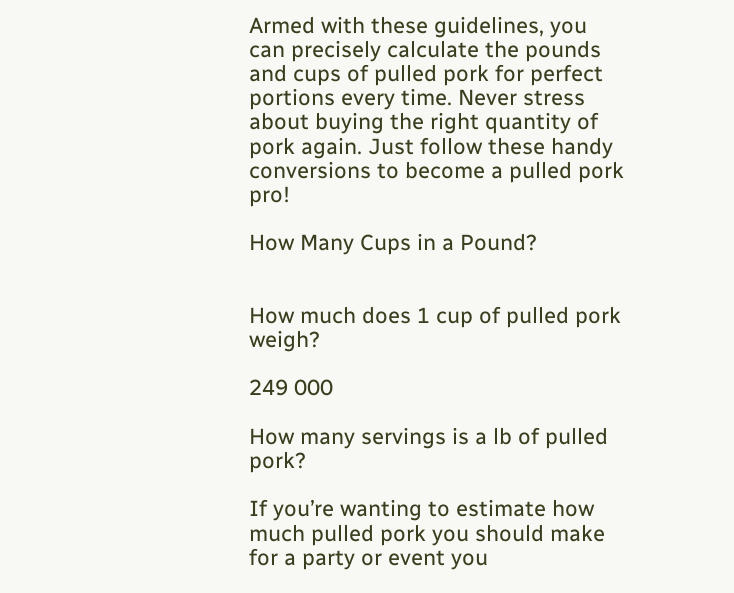Armed with these guidelines, you can precisely calculate the pounds and cups of pulled pork for perfect portions every time. Never stress about buying the right quantity of pork again. Just follow these handy conversions to become a pulled pork pro!

How Many Cups in a Pound?


How much does 1 cup of pulled pork weigh?

249 000

How many servings is a lb of pulled pork?

If you’re wanting to estimate how much pulled pork you should make for a party or event you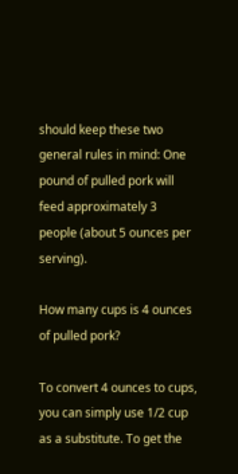should keep these two general rules in mind: One pound of pulled pork will feed approximately 3 people (about 5 ounces per serving).

How many cups is 4 ounces of pulled pork?

To convert 4 ounces to cups, you can simply use 1/2 cup as a substitute. To get the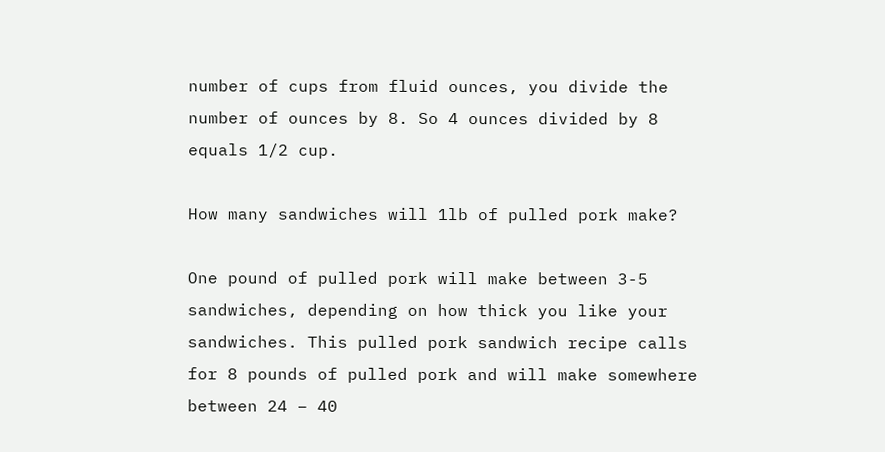number of cups from fluid ounces, you divide the number of ounces by 8. So 4 ounces divided by 8 equals 1/2 cup.

How many sandwiches will 1lb of pulled pork make?

One pound of pulled pork will make between 3-5 sandwiches, depending on how thick you like your sandwiches. This pulled pork sandwich recipe calls for 8 pounds of pulled pork and will make somewhere between 24 – 40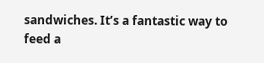sandwiches. It’s a fantastic way to feed a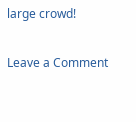large crowd!

Leave a Comment